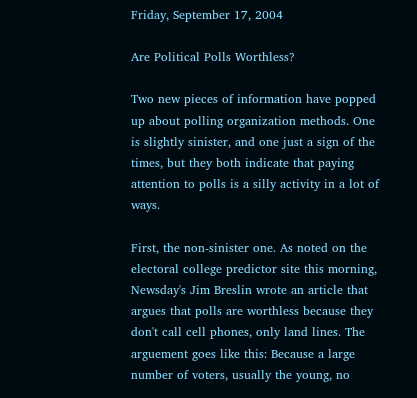Friday, September 17, 2004

Are Political Polls Worthless?

Two new pieces of information have popped up about polling organization methods. One is slightly sinister, and one just a sign of the times, but they both indicate that paying attention to polls is a silly activity in a lot of ways.

First, the non-sinister one. As noted on the electoral college predictor site this morning, Newsday's Jim Breslin wrote an article that argues that polls are worthless because they don't call cell phones, only land lines. The arguement goes like this: Because a large number of voters, usually the young, no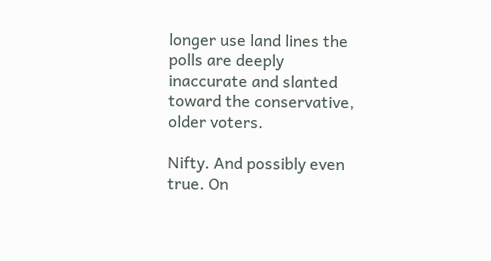longer use land lines the polls are deeply inaccurate and slanted toward the conservative, older voters.

Nifty. And possibly even true. On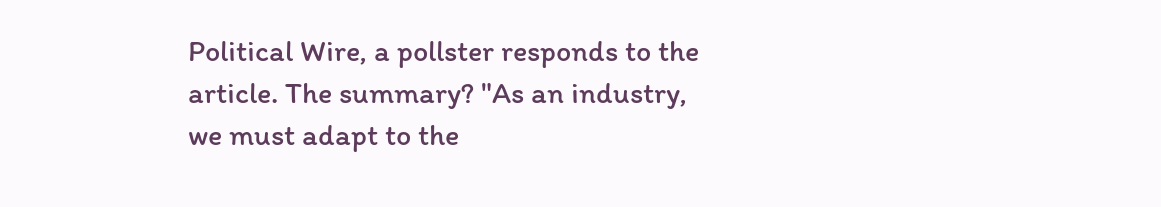Political Wire, a pollster responds to the article. The summary? "As an industry, we must adapt to the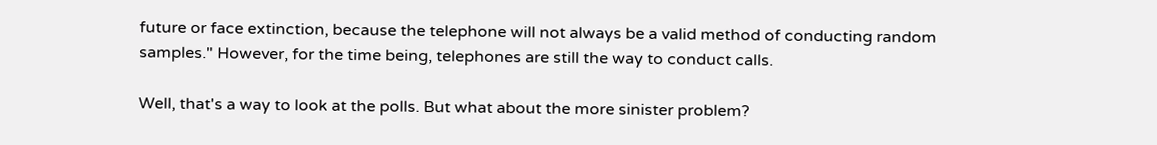future or face extinction, because the telephone will not always be a valid method of conducting random samples." However, for the time being, telephones are still the way to conduct calls.

Well, that's a way to look at the polls. But what about the more sinister problem?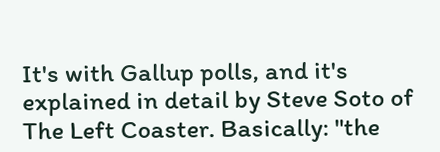It's with Gallup polls, and it's explained in detail by Steve Soto of The Left Coaster. Basically: "the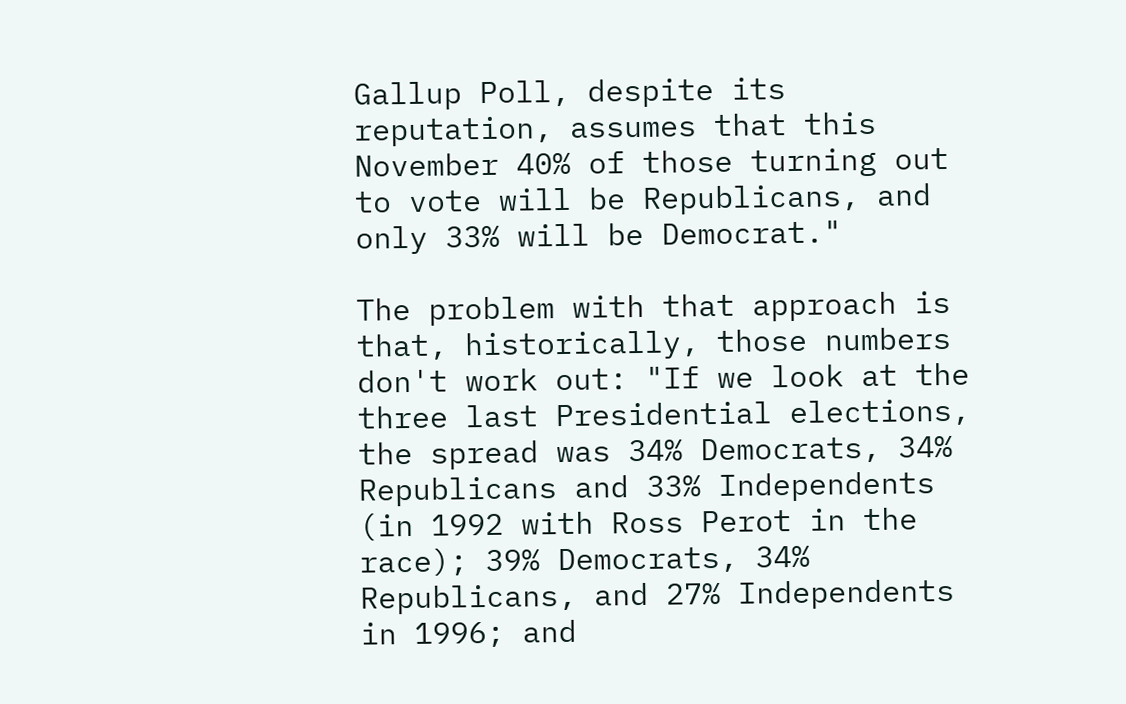Gallup Poll, despite its reputation, assumes that this November 40% of those turning out to vote will be Republicans, and only 33% will be Democrat."

The problem with that approach is that, historically, those numbers don't work out: "If we look at the three last Presidential elections, the spread was 34% Democrats, 34% Republicans and 33% Independents (in 1992 with Ross Perot in the race); 39% Democrats, 34% Republicans, and 27% Independents in 1996; and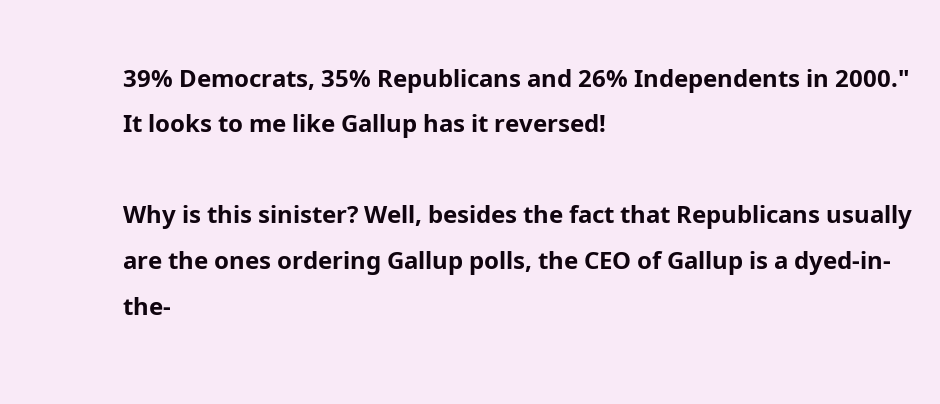39% Democrats, 35% Republicans and 26% Independents in 2000." It looks to me like Gallup has it reversed!

Why is this sinister? Well, besides the fact that Republicans usually are the ones ordering Gallup polls, the CEO of Gallup is a dyed-in-the-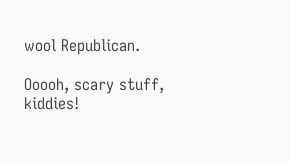wool Republican.

Ooooh, scary stuff, kiddies!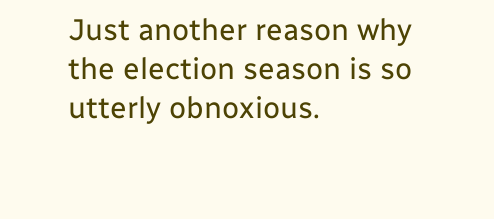Just another reason why the election season is so utterly obnoxious.